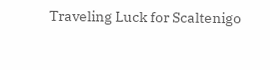Traveling Luck for Scaltenigo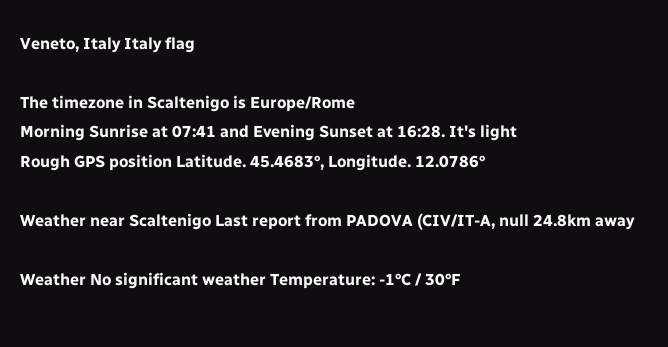Veneto, Italy Italy flag

The timezone in Scaltenigo is Europe/Rome
Morning Sunrise at 07:41 and Evening Sunset at 16:28. It's light
Rough GPS position Latitude. 45.4683°, Longitude. 12.0786°

Weather near Scaltenigo Last report from PADOVA (CIV/IT-A, null 24.8km away

Weather No significant weather Temperature: -1°C / 30°F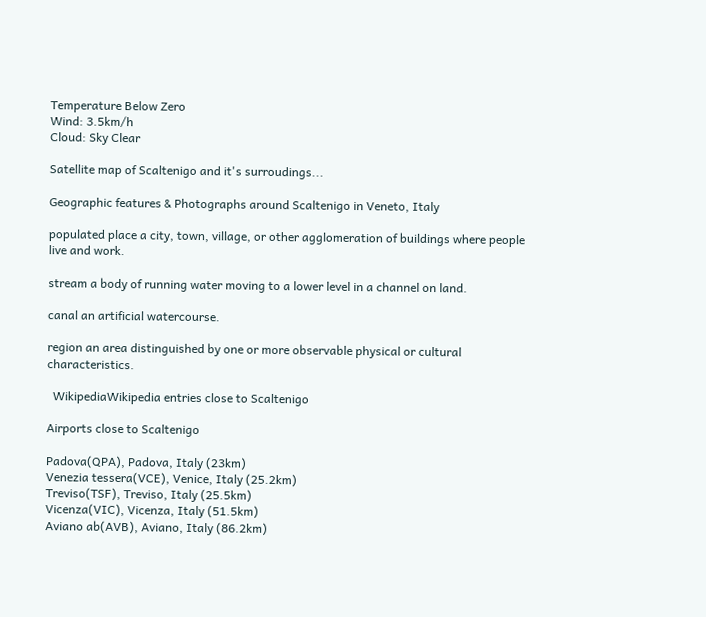Temperature Below Zero
Wind: 3.5km/h
Cloud: Sky Clear

Satellite map of Scaltenigo and it's surroudings...

Geographic features & Photographs around Scaltenigo in Veneto, Italy

populated place a city, town, village, or other agglomeration of buildings where people live and work.

stream a body of running water moving to a lower level in a channel on land.

canal an artificial watercourse.

region an area distinguished by one or more observable physical or cultural characteristics.

  WikipediaWikipedia entries close to Scaltenigo

Airports close to Scaltenigo

Padova(QPA), Padova, Italy (23km)
Venezia tessera(VCE), Venice, Italy (25.2km)
Treviso(TSF), Treviso, Italy (25.5km)
Vicenza(VIC), Vicenza, Italy (51.5km)
Aviano ab(AVB), Aviano, Italy (86.2km)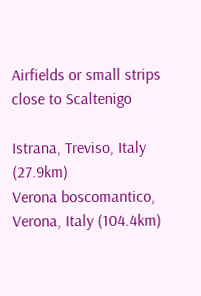Airfields or small strips close to Scaltenigo

Istrana, Treviso, Italy (27.9km)
Verona boscomantico, Verona, Italy (104.4km)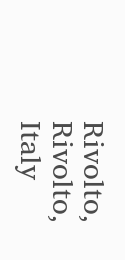Rivolto, Rivolto, Italy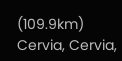(109.9km)
Cervia, Cervia,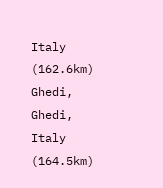Italy (162.6km)
Ghedi, Ghedi, Italy (164.5km)